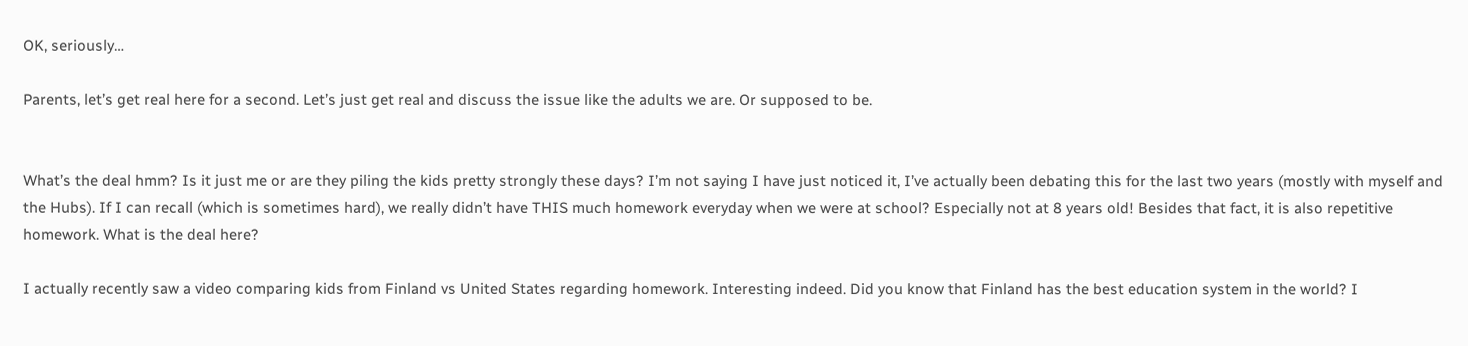OK, seriously…

Parents, let’s get real here for a second. Let’s just get real and discuss the issue like the adults we are. Or supposed to be.


What’s the deal hmm? Is it just me or are they piling the kids pretty strongly these days? I’m not saying I have just noticed it, I’ve actually been debating this for the last two years (mostly with myself and the Hubs). If I can recall (which is sometimes hard), we really didn’t have THIS much homework everyday when we were at school? Especially not at 8 years old! Besides that fact, it is also repetitive homework. What is the deal here?

I actually recently saw a video comparing kids from Finland vs United States regarding homework. Interesting indeed. Did you know that Finland has the best education system in the world? I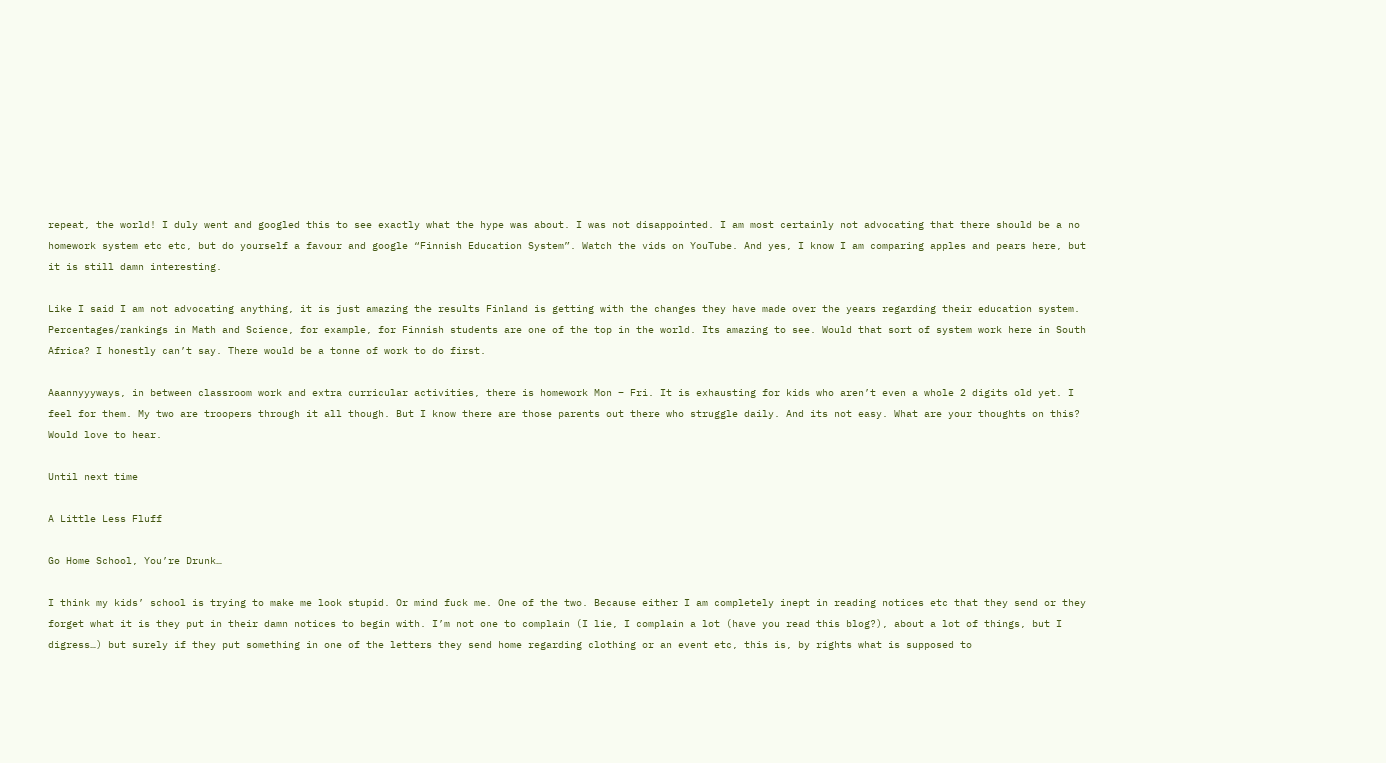repeat, the world! I duly went and googled this to see exactly what the hype was about. I was not disappointed. I am most certainly not advocating that there should be a no homework system etc etc, but do yourself a favour and google “Finnish Education System”. Watch the vids on YouTube. And yes, I know I am comparing apples and pears here, but it is still damn interesting.

Like I said I am not advocating anything, it is just amazing the results Finland is getting with the changes they have made over the years regarding their education system. Percentages/rankings in Math and Science, for example, for Finnish students are one of the top in the world. Its amazing to see. Would that sort of system work here in South Africa? I honestly can’t say. There would be a tonne of work to do first.

Aaannyyyways, in between classroom work and extra curricular activities, there is homework Mon – Fri. It is exhausting for kids who aren’t even a whole 2 digits old yet. I feel for them. My two are troopers through it all though. But I know there are those parents out there who struggle daily. And its not easy. What are your thoughts on this? Would love to hear.

Until next time

A Little Less Fluff

Go Home School, You’re Drunk…

I think my kids’ school is trying to make me look stupid. Or mind fuck me. One of the two. Because either I am completely inept in reading notices etc that they send or they forget what it is they put in their damn notices to begin with. I’m not one to complain (I lie, I complain a lot (have you read this blog?), about a lot of things, but I digress…) but surely if they put something in one of the letters they send home regarding clothing or an event etc, this is, by rights what is supposed to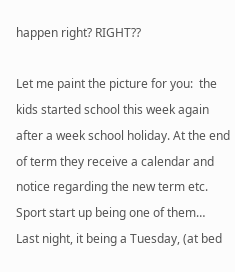happen right? RIGHT??

Let me paint the picture for you:  the kids started school this week again after a week school holiday. At the end of term they receive a calendar and notice regarding the new term etc. Sport start up being one of them…
Last night, it being a Tuesday, (at bed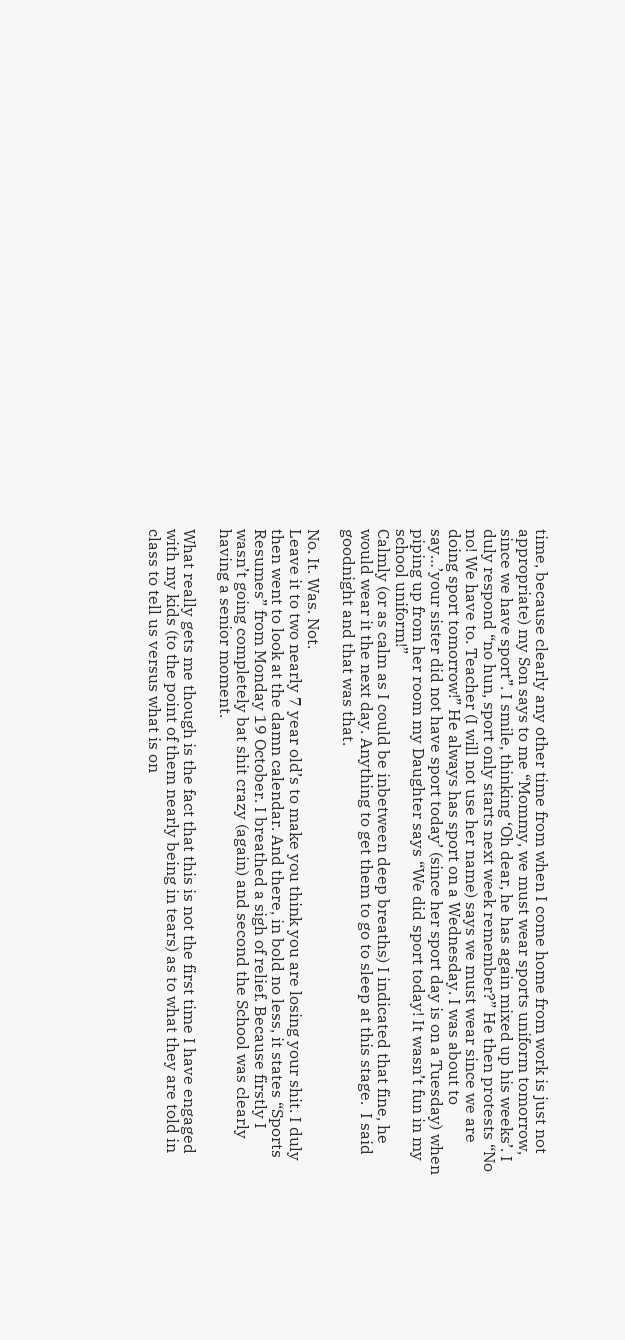time, because clearly any other time from when I come home from work is just not appropriate) my Son says to me “Mommy, we must wear sports uniform tomorrow, since we have sport”. I smile, thinking ‘Oh dear, he has again mixed up his weeks’. I duly respond “no hun, sport only starts next week remember?” He then protests “No no! We have to. Teacher (I will not use her name) says we must wear since we are doing sport tomorrow!” He always has sport on a Wednesday. I was about to say…’your sister did not have sport today’ (since her sport day is on a Tuesday) when piping up from her room my Daughter says “We did sport today! It wasn’t fun in my school uniform!”
Calmly (or as calm as I could be inbetween deep breaths) I indicated that fine, he would wear it the next day. Anything to get them to go to sleep at this stage.  I said goodnight and that was that.

No. It. Was. Not.
Leave it to two nearly 7 year old’s to make you think you are losing your shit. I duly then went to look at the damn calendar. And there, in bold no less, it states “Sports Resumes” from Monday 19 October. I breathed a sigh of relief. Because firstly I wasn’t going completely bat shit crazy (again) and second the School was clearly having a senior moment.

What really gets me though is the fact that this is not the first time I have engaged with my kids (to the point of them nearly being in tears) as to what they are told in class to tell us versus what is on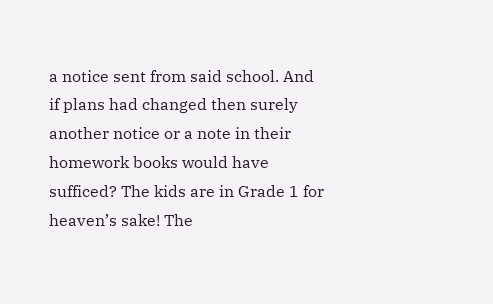a notice sent from said school. And if plans had changed then surely another notice or a note in their homework books would have sufficed? The kids are in Grade 1 for heaven’s sake! The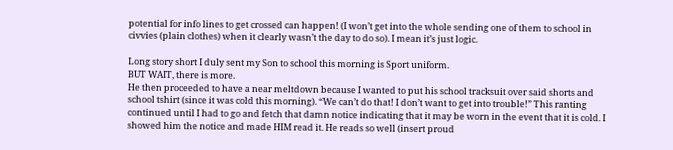potential for info lines to get crossed can happen! (I won’t get into the whole sending one of them to school in civvies (plain clothes) when it clearly wasn’t the day to do so). I mean it’s just logic.

Long story short I duly sent my Son to school this morning is Sport uniform.
BUT WAIT, there is more.
He then proceeded to have a near meltdown because I wanted to put his school tracksuit over said shorts and school tshirt (since it was cold this morning). “We can’t do that! I don’t want to get into trouble!” This ranting continued until I had to go and fetch that damn notice indicating that it may be worn in the event that it is cold. I showed him the notice and made HIM read it. He reads so well (insert proud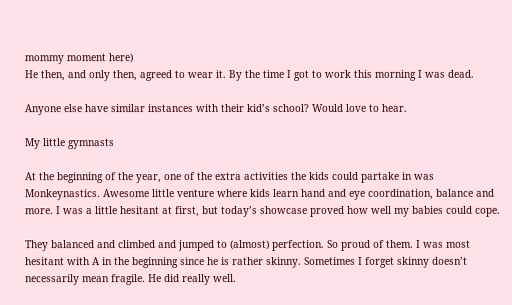mommy moment here)
He then, and only then, agreed to wear it. By the time I got to work this morning I was dead.

Anyone else have similar instances with their kid’s school? Would love to hear.

My little gymnasts

At the beginning of the year, one of the extra activities the kids could partake in was Monkeynastics. Awesome little venture where kids learn hand and eye coordination, balance and more. I was a little hesitant at first, but today’s showcase proved how well my babies could cope.

They balanced and climbed and jumped to (almost) perfection. So proud of them. I was most hesitant with A in the beginning since he is rather skinny. Sometimes I forget skinny doesn’t necessarily mean fragile. He did really well.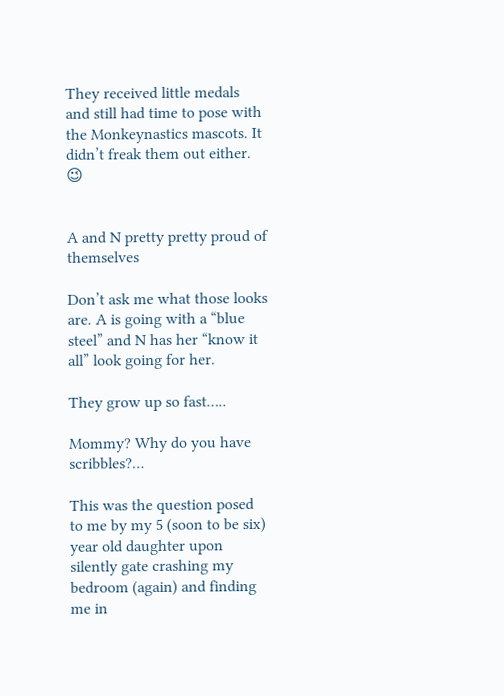They received little medals and still had time to pose with the Monkeynastics mascots. It didn’t freak them out either. 😉


A and N pretty pretty proud of themselves

Don’t ask me what those looks are. A is going with a “blue steel” and N has her “know it all” look going for her.

They grow up so fast…..

Mommy? Why do you have scribbles?…

This was the question posed to me by my 5 (soon to be six) year old daughter upon silently gate crashing my bedroom (again) and finding me in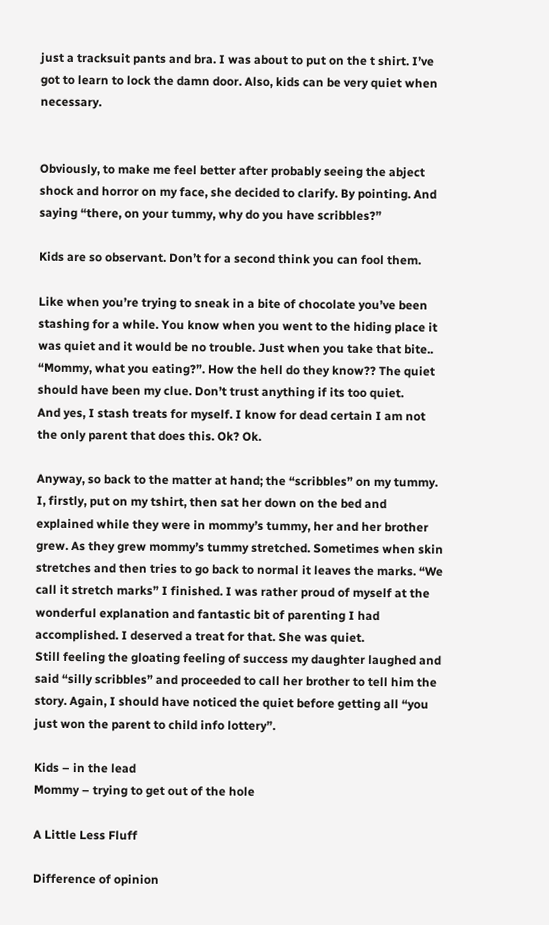just a tracksuit pants and bra. I was about to put on the t shirt. I’ve got to learn to lock the damn door. Also, kids can be very quiet when necessary.


Obviously, to make me feel better after probably seeing the abject shock and horror on my face, she decided to clarify. By pointing. And saying “there, on your tummy, why do you have scribbles?”

Kids are so observant. Don’t for a second think you can fool them.

Like when you’re trying to sneak in a bite of chocolate you’ve been stashing for a while. You know when you went to the hiding place it was quiet and it would be no trouble. Just when you take that bite.. “Mommy, what you eating?”. How the hell do they know?? The quiet should have been my clue. Don’t trust anything if its too quiet.
And yes, I stash treats for myself. I know for dead certain I am not the only parent that does this. Ok? Ok.

Anyway, so back to the matter at hand; the “scribbles” on my tummy. I, firstly, put on my tshirt, then sat her down on the bed and explained while they were in mommy’s tummy, her and her brother grew. As they grew mommy’s tummy stretched. Sometimes when skin stretches and then tries to go back to normal it leaves the marks. “We call it stretch marks” I finished. I was rather proud of myself at the wonderful explanation and fantastic bit of parenting I had accomplished. I deserved a treat for that. She was quiet.
Still feeling the gloating feeling of success my daughter laughed and said “silly scribbles” and proceeded to call her brother to tell him the story. Again, I should have noticed the quiet before getting all “you just won the parent to child info lottery”.

Kids – in the lead
Mommy – trying to get out of the hole

A Little Less Fluff

Difference of opinion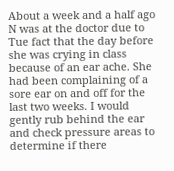About a week and a half ago N was at the doctor due to Tue fact that the day before she was crying in class because of an ear ache. She had been complaining of a sore ear on and off for the last two weeks. I would gently rub behind the ear and check pressure areas to determine if there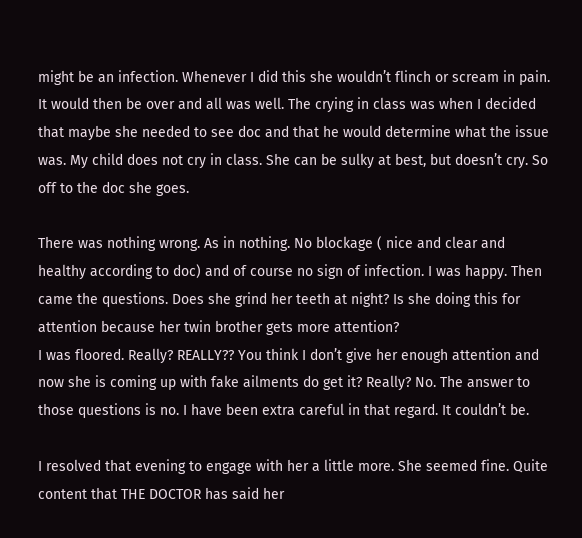might be an infection. Whenever I did this she wouldn’t flinch or scream in pain. It would then be over and all was well. The crying in class was when I decided that maybe she needed to see doc and that he would determine what the issue was. My child does not cry in class. She can be sulky at best, but doesn’t cry. So off to the doc she goes.

There was nothing wrong. As in nothing. No blockage ( nice and clear and healthy according to doc) and of course no sign of infection. I was happy. Then came the questions. Does she grind her teeth at night? Is she doing this for attention because her twin brother gets more attention?
I was floored. Really? REALLY?? You think I don’t give her enough attention and now she is coming up with fake ailments do get it? Really? No. The answer to those questions is no. I have been extra careful in that regard. It couldn’t be.

I resolved that evening to engage with her a little more. She seemed fine. Quite content that THE DOCTOR has said her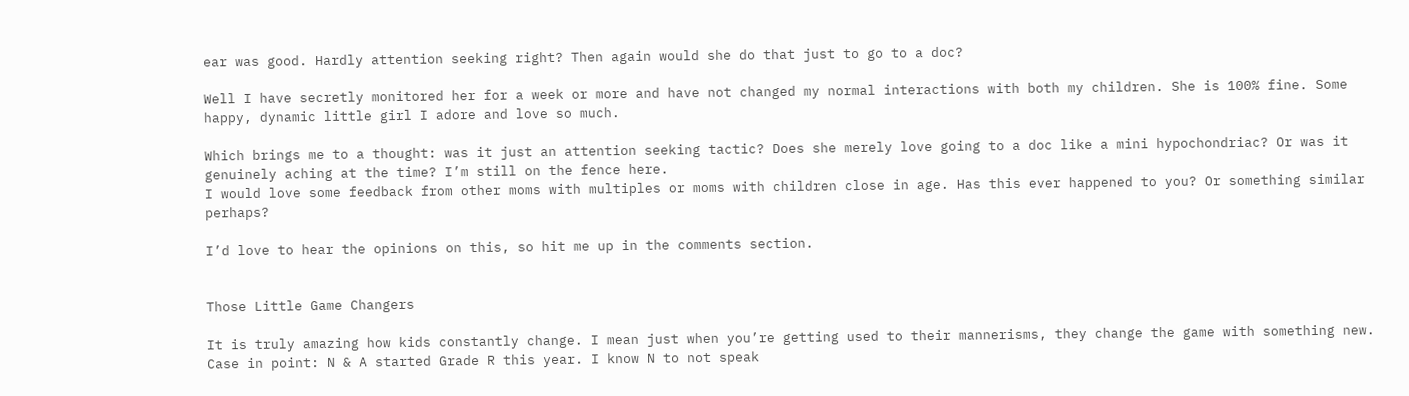ear was good. Hardly attention seeking right? Then again would she do that just to go to a doc?

Well I have secretly monitored her for a week or more and have not changed my normal interactions with both my children. She is 100% fine. Some happy, dynamic little girl I adore and love so much.

Which brings me to a thought: was it just an attention seeking tactic? Does she merely love going to a doc like a mini hypochondriac? Or was it genuinely aching at the time? I’m still on the fence here.
I would love some feedback from other moms with multiples or moms with children close in age. Has this ever happened to you? Or something similar perhaps?

I’d love to hear the opinions on this, so hit me up in the comments section.


Those Little Game Changers

It is truly amazing how kids constantly change. I mean just when you’re getting used to their mannerisms, they change the game with something new.
Case in point: N & A started Grade R this year. I know N to not speak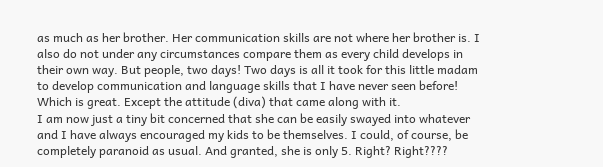as much as her brother. Her communication skills are not where her brother is. I also do not under any circumstances compare them as every child develops in their own way. But people, two days! Two days is all it took for this little madam to develop communication and language skills that I have never seen before! Which is great. Except the attitude (diva) that came along with it.
I am now just a tiny bit concerned that she can be easily swayed into whatever and I have always encouraged my kids to be themselves. I could, of course, be completely paranoid as usual. And granted, she is only 5. Right? Right????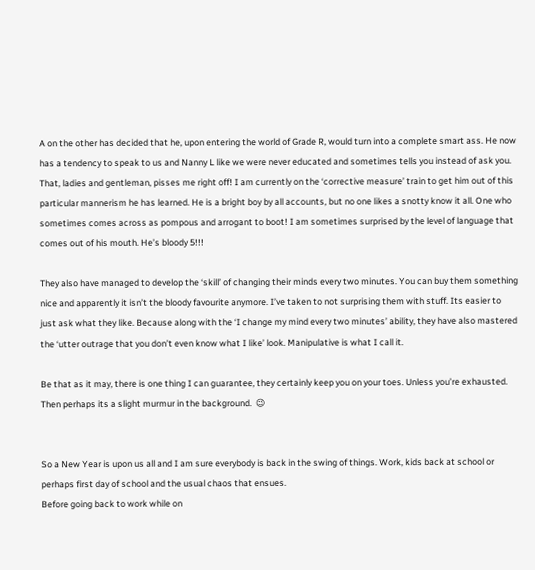A on the other has decided that he, upon entering the world of Grade R, would turn into a complete smart ass. He now has a tendency to speak to us and Nanny L like we were never educated and sometimes tells you instead of ask you. That, ladies and gentleman, pisses me right off! I am currently on the ‘corrective measure’ train to get him out of this particular mannerism he has learned. He is a bright boy by all accounts, but no one likes a snotty know it all. One who sometimes comes across as pompous and arrogant to boot! I am sometimes surprised by the level of language that comes out of his mouth. He’s bloody 5!!!

They also have managed to develop the ‘skill’ of changing their minds every two minutes. You can buy them something nice and apparently it isn’t the bloody favourite anymore. I’ve taken to not surprising them with stuff. Its easier to just ask what they like. Because along with the ‘I change my mind every two minutes’ ability, they have also mastered the ‘utter outrage that you don’t even know what I like’ look. Manipulative is what I call it.

Be that as it may, there is one thing I can guarantee, they certainly keep you on your toes. Unless you’re exhausted. Then perhaps its a slight murmur in the background.  😉


So a New Year is upon us all and I am sure everybody is back in the swing of things. Work, kids back at school or perhaps first day of school and the usual chaos that ensues.
Before going back to work while on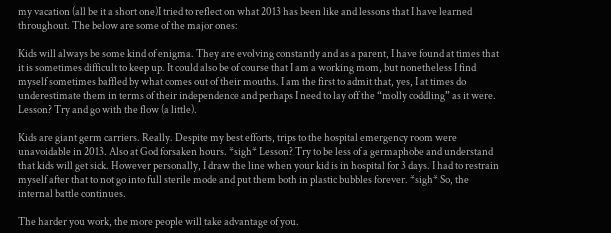my vacation (all be it a short one)I tried to reflect on what 2013 has been like and lessons that I have learned throughout. The below are some of the major ones:

Kids will always be some kind of enigma. They are evolving constantly and as a parent, I have found at times that it is sometimes difficult to keep up. It could also be of course that I am a working mom, but nonetheless I find myself sometimes baffled by what comes out of their mouths. I am the first to admit that, yes, I at times do underestimate them in terms of their independence and perhaps I need to lay off the “molly coddling” as it were.
Lesson? Try and go with the flow (a little).

Kids are giant germ carriers. Really. Despite my best efforts, trips to the hospital emergency room were unavoidable in 2013. Also at God forsaken hours. *sigh* Lesson? Try to be less of a germaphobe and understand that kids will get sick. However personally, I draw the line when your kid is in hospital for 3 days. I had to restrain myself after that to not go into full sterile mode and put them both in plastic bubbles forever. *sigh* So, the internal battle continues.

The harder you work, the more people will take advantage of you.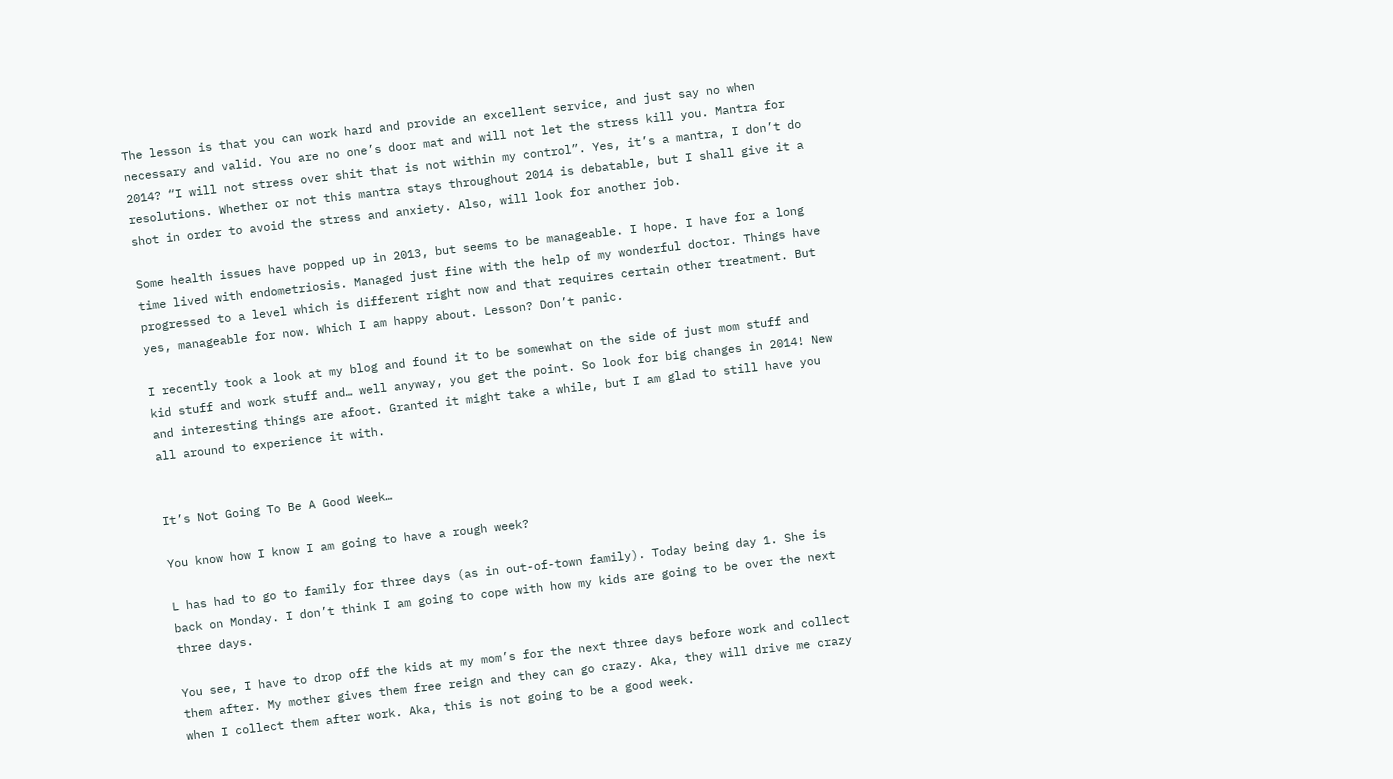The lesson is that you can work hard and provide an excellent service, and just say no when necessary and valid. You are no one’s door mat and will not let the stress kill you. Mantra for 2014? “I will not stress over shit that is not within my control”. Yes, it’s a mantra, I don’t do resolutions. Whether or not this mantra stays throughout 2014 is debatable, but I shall give it a shot in order to avoid the stress and anxiety. Also, will look for another job.

Some health issues have popped up in 2013, but seems to be manageable. I hope. I have for a long time lived with endometriosis. Managed just fine with the help of my wonderful doctor. Things have progressed to a level which is different right now and that requires certain other treatment. But yes, manageable for now. Which I am happy about. Lesson? Don’t panic.

I recently took a look at my blog and found it to be somewhat on the side of just mom stuff and kid stuff and work stuff and… well anyway, you get the point. So look for big changes in 2014! New and interesting things are afoot. Granted it might take a while, but I am glad to still have you all around to experience it with.


It’s Not Going To Be A Good Week…

You know how I know I am going to have a rough week?

L has had to go to family for three days (as in out-of-town family). Today being day 1. She is back on Monday. I don’t think I am going to cope with how my kids are going to be over the next three days.

You see, I have to drop off the kids at my mom’s for the next three days before work and collect them after. My mother gives them free reign and they can go crazy. Aka, they will drive me crazy when I collect them after work. Aka, this is not going to be a good week.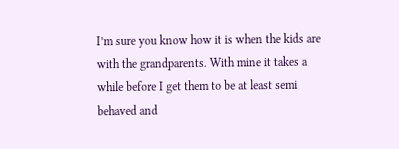I’m sure you know how it is when the kids are with the grandparents. With mine it takes a while before I get them to be at least semi behaved and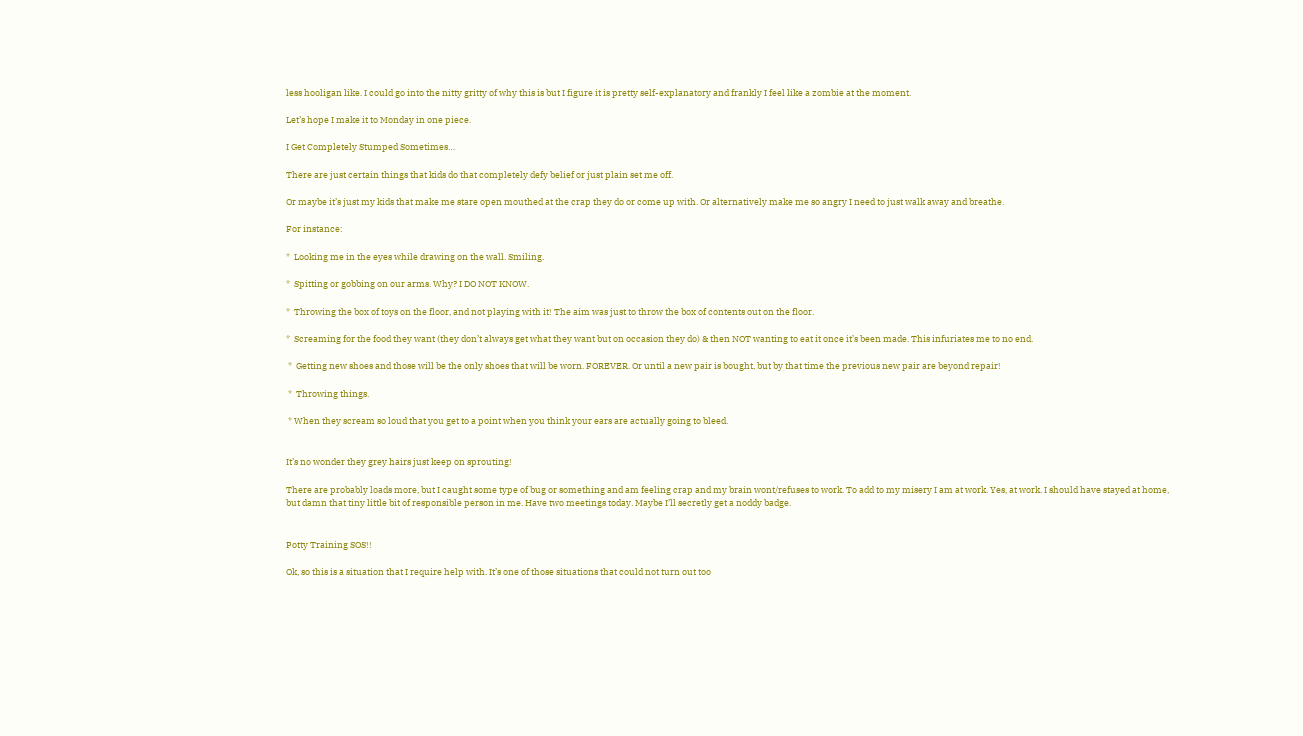less hooligan like. I could go into the nitty gritty of why this is but I figure it is pretty self-explanatory and frankly I feel like a zombie at the moment.

Let’s hope I make it to Monday in one piece.

I Get Completely Stumped Sometimes…

There are just certain things that kids do that completely defy belief or just plain set me off.

Or maybe it’s just my kids that make me stare open mouthed at the crap they do or come up with. Or alternatively make me so angry I need to just walk away and breathe.

For instance:

*  Looking me in the eyes while drawing on the wall. Smiling.

*  Spitting or gobbing on our arms. Why? I DO NOT KNOW.

*  Throwing the box of toys on the floor, and not playing with it! The aim was just to throw the box of contents out on the floor.

*  Screaming for the food they want (they don’t always get what they want but on occasion they do) & then NOT wanting to eat it once it’s been made. This infuriates me to no end.

 *  Getting new shoes and those will be the only shoes that will be worn. FOREVER. Or until a new pair is bought, but by that time the previous new pair are beyond repair!

 *  Throwing things.

 * When they scream so loud that you get to a point when you think your ears are actually going to bleed.


It’s no wonder they grey hairs just keep on sprouting!

There are probably loads more, but I caught some type of bug or something and am feeling crap and my brain wont/refuses to work. To add to my misery I am at work. Yes, at work. I should have stayed at home, but damn that tiny little bit of responsible person in me. Have two meetings today. Maybe I’ll secretly get a noddy badge.


Potty Training SOS!!

Ok, so this is a situation that I require help with. It’s one of those situations that could not turn out too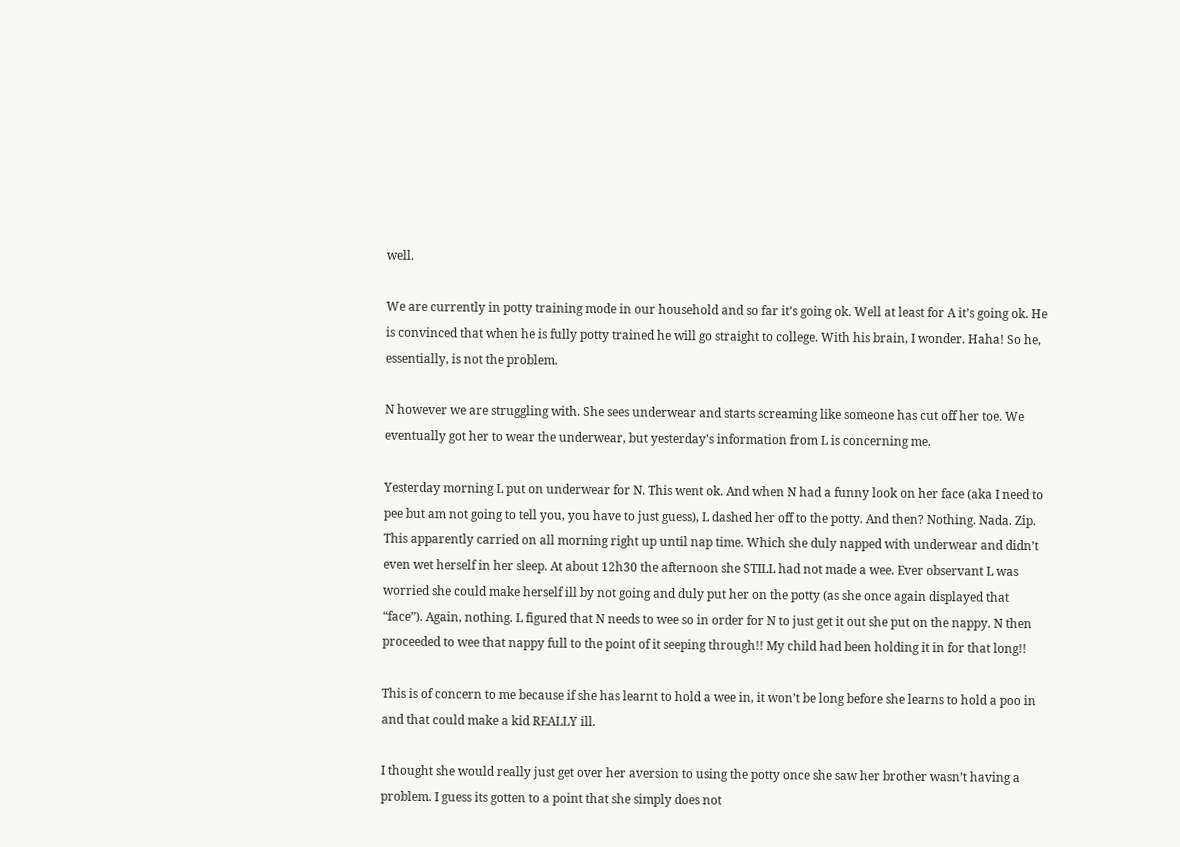well.

We are currently in potty training mode in our household and so far it’s going ok. Well at least for A it’s going ok. He is convinced that when he is fully potty trained he will go straight to college. With his brain, I wonder. Haha! So he, essentially, is not the problem.

N however we are struggling with. She sees underwear and starts screaming like someone has cut off her toe. We eventually got her to wear the underwear, but yesterday’s information from L is concerning me.

Yesterday morning L put on underwear for N. This went ok. And when N had a funny look on her face (aka I need to pee but am not going to tell you, you have to just guess), L dashed her off to the potty. And then? Nothing. Nada. Zip. This apparently carried on all morning right up until nap time. Which she duly napped with underwear and didn’t even wet herself in her sleep. At about 12h30 the afternoon she STILL had not made a wee. Ever observant L was worried she could make herself ill by not going and duly put her on the potty (as she once again displayed that “face”). Again, nothing. L figured that N needs to wee so in order for N to just get it out she put on the nappy. N then proceeded to wee that nappy full to the point of it seeping through!! My child had been holding it in for that long!!

This is of concern to me because if she has learnt to hold a wee in, it won’t be long before she learns to hold a poo in and that could make a kid REALLY ill.

I thought she would really just get over her aversion to using the potty once she saw her brother wasn’t having a problem. I guess its gotten to a point that she simply does not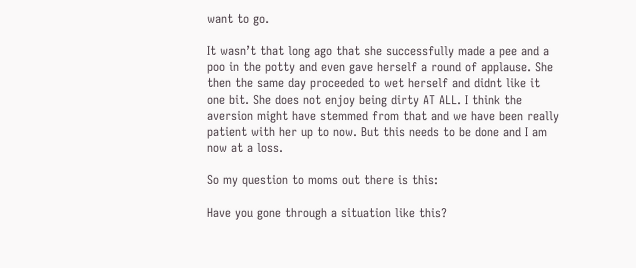want to go.

It wasn’t that long ago that she successfully made a pee and a poo in the potty and even gave herself a round of applause. She then the same day proceeded to wet herself and didnt like it one bit. She does not enjoy being dirty AT ALL. I think the aversion might have stemmed from that and we have been really patient with her up to now. But this needs to be done and I am now at a loss.

So my question to moms out there is this:

Have you gone through a situation like this?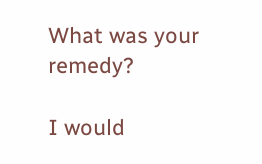What was your remedy?

I would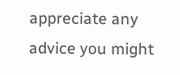appreciate any advice you might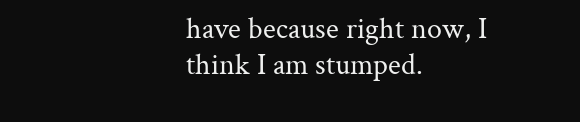have because right now, I think I am stumped.